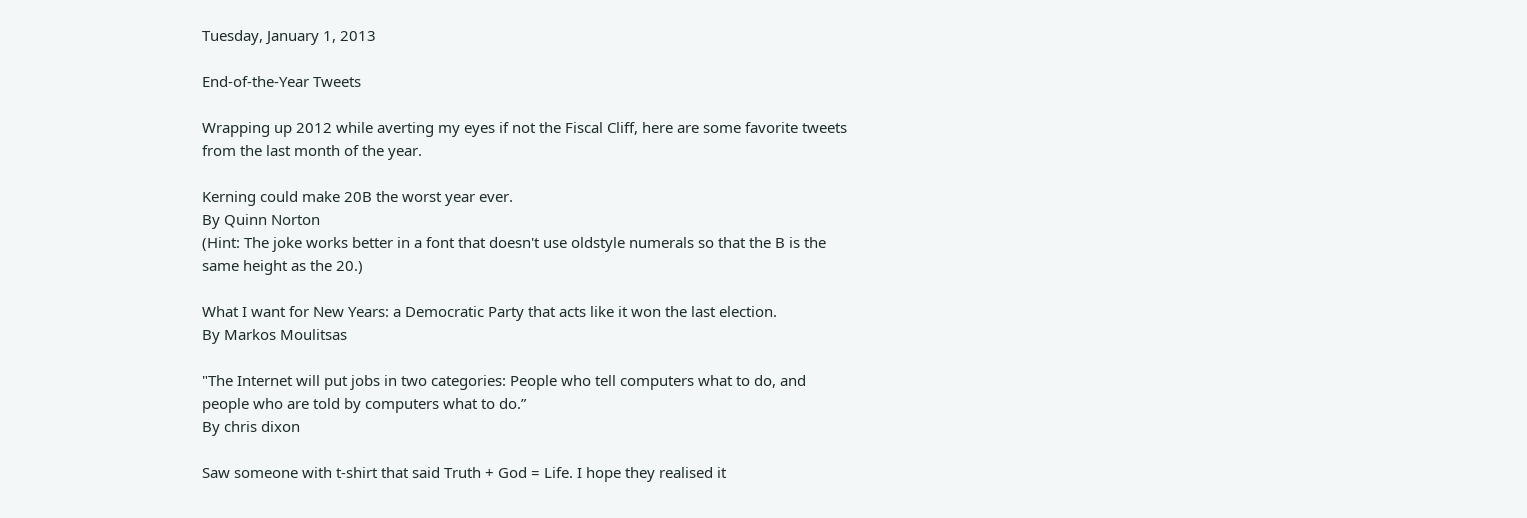Tuesday, January 1, 2013

End-of-the-Year Tweets

Wrapping up 2012 while averting my eyes if not the Fiscal Cliff, here are some favorite tweets from the last month of the year.

Kerning could make 20B the worst year ever.
By Quinn Norton
(Hint: The joke works better in a font that doesn't use oldstyle numerals so that the B is the same height as the 20.)

What I want for New Years: a Democratic Party that acts like it won the last election.
By Markos Moulitsas

"The Internet will put jobs in two categories: People who tell computers what to do, and people who are told by computers what to do.”
By chris dixon

Saw someone with t-shirt that said Truth + God = Life. I hope they realised it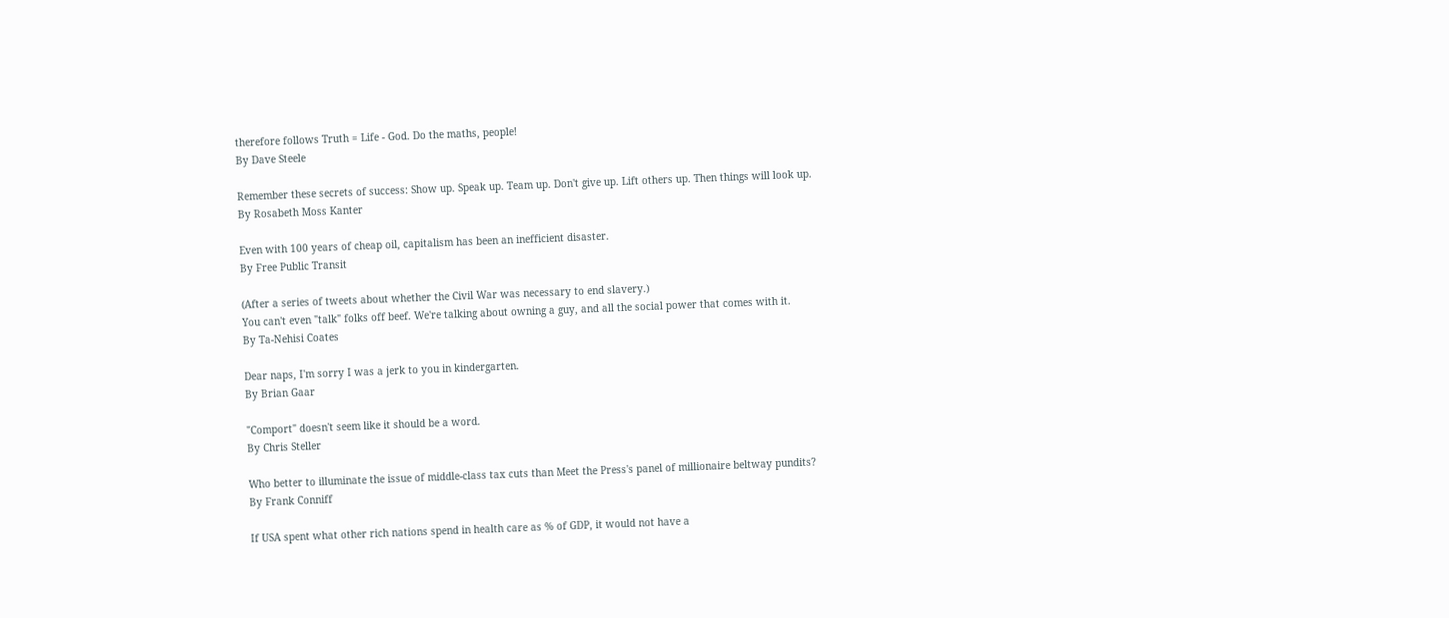therefore follows Truth = Life - God. Do the maths, people!
By Dave Steele

Remember these secrets of success: Show up. Speak up. Team up. Don't give up. Lift others up. Then things will look up.
By Rosabeth Moss Kanter

Even with 100 years of cheap oil, capitalism has been an inefficient disaster.
By Free Public Transit

(After a series of tweets about whether the Civil War was necessary to end slavery.)
You can't even "talk" folks off beef. We're talking about owning a guy, and all the social power that comes with it.
By Ta-Nehisi Coates

Dear naps, I'm sorry I was a jerk to you in kindergarten.
By Brian Gaar

"Comport" doesn't seem like it should be a word.
By Chris Steller

Who better to illuminate the issue of middle-class tax cuts than Meet the Press's panel of millionaire beltway pundits?
By Frank Conniff

If USA spent what other rich nations spend in health care as % of GDP, it would not have a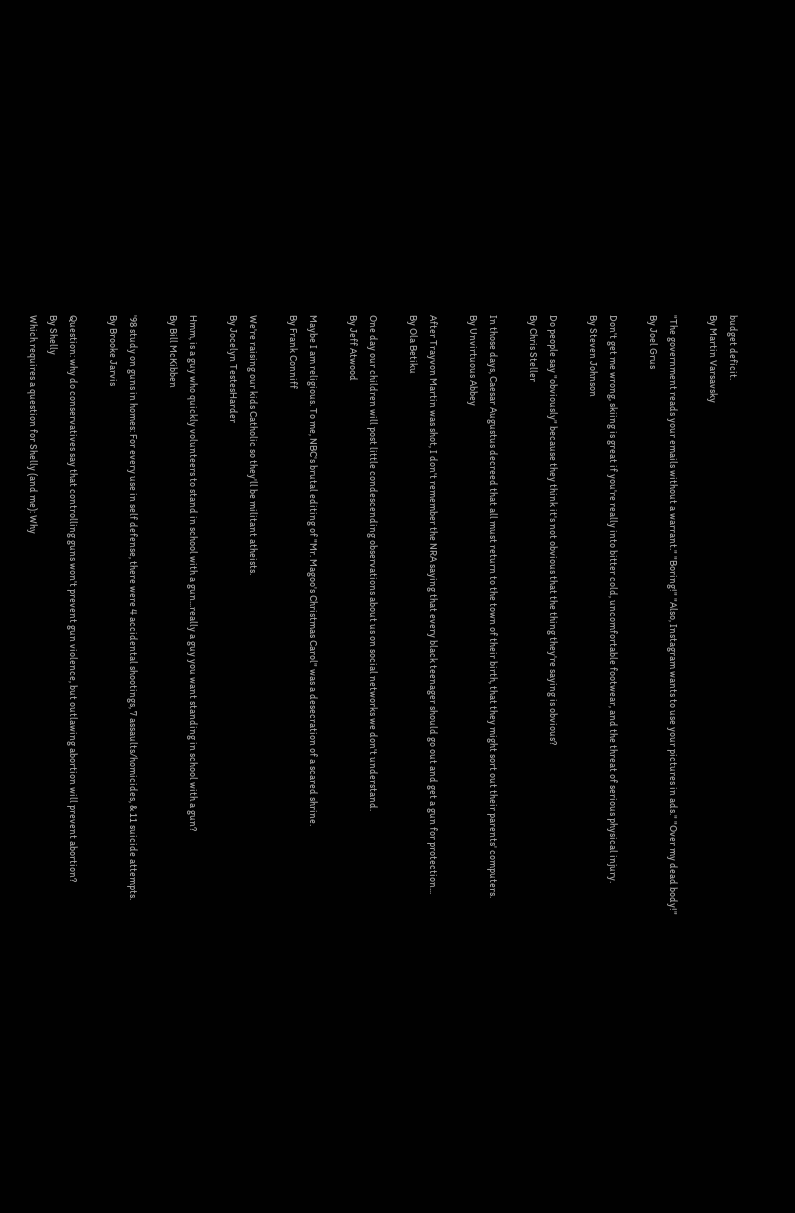budget deficit.
By Martin Varsavsky

"The government reads your emails without a warrant." "Boring!" "Also, Instagram wants to use your pictures in ads." "Over my dead body!"
By Joel Grus

Don't get me wrong, skiing is great if you're really into bitter cold, uncomfortable footwear, and the threat of serious physical injury.
By Steven Johnson

Do people say "obviously" because they think it's not obvious that the thing they're saying is obvious?
By Chris Steller

In those days, Caesar Augustus decreed that all must return to the town of their birth, that they might sort out their parents' computers.
By Unvirtuous Abbey

After Trayvon Martin was shot, I don't remember the NRA saying that every black teenager should go out and get a gun for protection...
By Ola Betiku

One day our children will post little condescending observations about us on social networks we don't understand.
By Jeff Atwood

Maybe I am religious. To me, NBC's brutal editing of "Mr. Magoo's Christmas Carol" was a desecration of a scared shrine.
By Frank Conniff

We're raising our kids Catholic so they'll be militant atheists.
By Jocelyn TestesHarder

Hmm, is a guy who quickly volunteers to stand in school with a gun...really a guy you want standing in school with a gun?
By Bill McKibben

'98 study on guns in homes: For every use in self defense, there were 4 accidental shootings, 7 assaults/homicides, & 11 suicide attempts.
By Brooke Jarvis

Question: why do conservatives say that controlling guns won't prevent gun violence, but outlawing abortion will prevent abortion?
By Shelly
Which requires a question for Shelly (and me): Why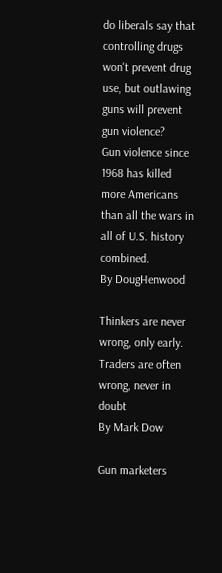do liberals say that controlling drugs won't prevent drug use, but outlawing guns will prevent gun violence?
Gun violence since 1968 has killed more Americans than all the wars in all of U.S. history combined.
By DougHenwood

Thinkers are never wrong, only early. Traders are often wrong, never in doubt
By Mark Dow

Gun marketers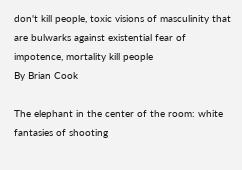don't kill people, toxic visions of masculinity that are bulwarks against existential fear of impotence, mortality kill people
By Brian Cook

The elephant in the center of the room: white fantasies of shooting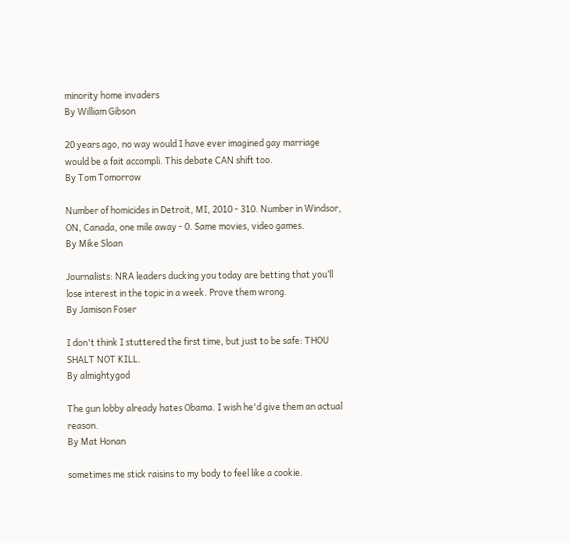minority home invaders
By William Gibson

20 years ago, no way would I have ever imagined gay marriage would be a fait accompli. This debate CAN shift too.
By Tom Tomorrow

Number of homicides in Detroit, MI, 2010 - 310. Number in Windsor, ON, Canada, one mile away - 0. Same movies, video games.
By Mike Sloan

Journalists: NRA leaders ducking you today are betting that you’ll lose interest in the topic in a week. Prove them wrong.
By Jamison Foser

I don't think I stuttered the first time, but just to be safe: THOU SHALT NOT KILL.
By almightygod

The gun lobby already hates Obama. I wish he'd give them an actual reason.
By Mat Honan

sometimes me stick raisins to my body to feel like a cookie.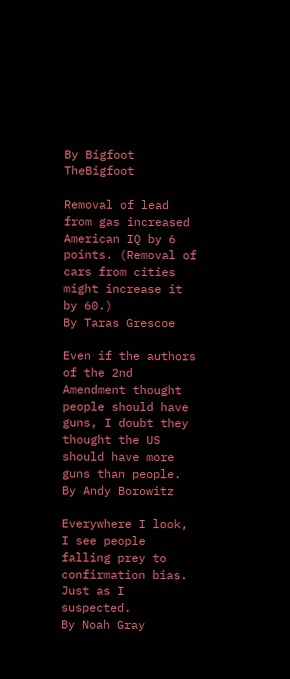By Bigfoot TheBigfoot

Removal of lead from gas increased American IQ by 6 points. (Removal of cars from cities might increase it by 60.)
By Taras Grescoe

Even if the authors of the 2nd Amendment thought people should have guns, I doubt they thought the US should have more guns than people.
By Andy Borowitz

Everywhere I look, I see people falling prey to confirmation bias. Just as I suspected.
By Noah Gray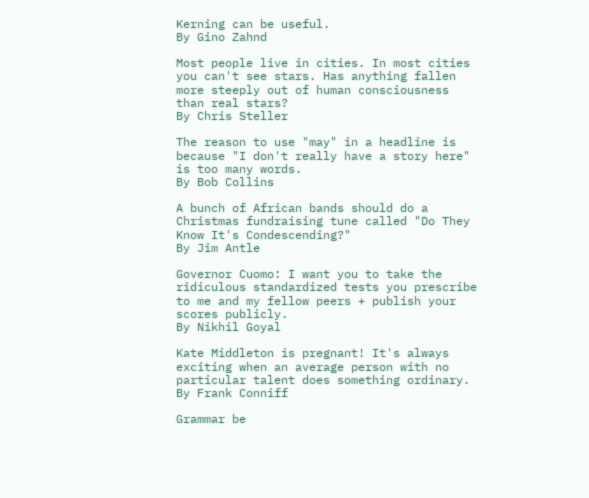Kerning can be useful.
By Gino Zahnd

Most people live in cities. In most cities you can't see stars. Has anything fallen more steeply out of human consciousness than real stars?
By Chris Steller

The reason to use "may" in a headline is because "I don't really have a story here" is too many words.
By Bob Collins

A bunch of African bands should do a Christmas fundraising tune called "Do They Know It's Condescending?"
By Jim Antle

Governor Cuomo: I want you to take the ridiculous standardized tests you prescribe to me and my fellow peers + publish your scores publicly.
By Nikhil Goyal

Kate Middleton is pregnant! It's always exciting when an average person with no particular talent does something ordinary.
By Frank Conniff

Grammar be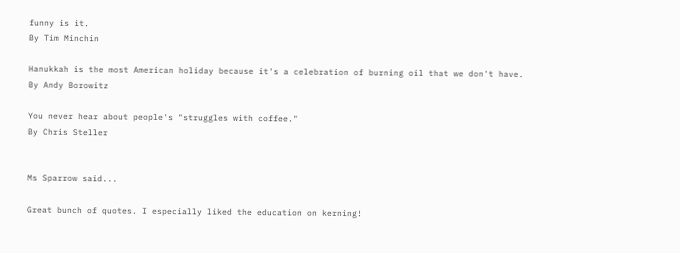funny is it.
By Tim Minchin

Hanukkah is the most American holiday because it's a celebration of burning oil that we don't have.
By Andy Borowitz

You never hear about people's "struggles with coffee."
By Chris Steller


Ms Sparrow said...

Great bunch of quotes. I especially liked the education on kerning!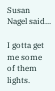Susan Nagel said...

I gotta get me some of them lights.